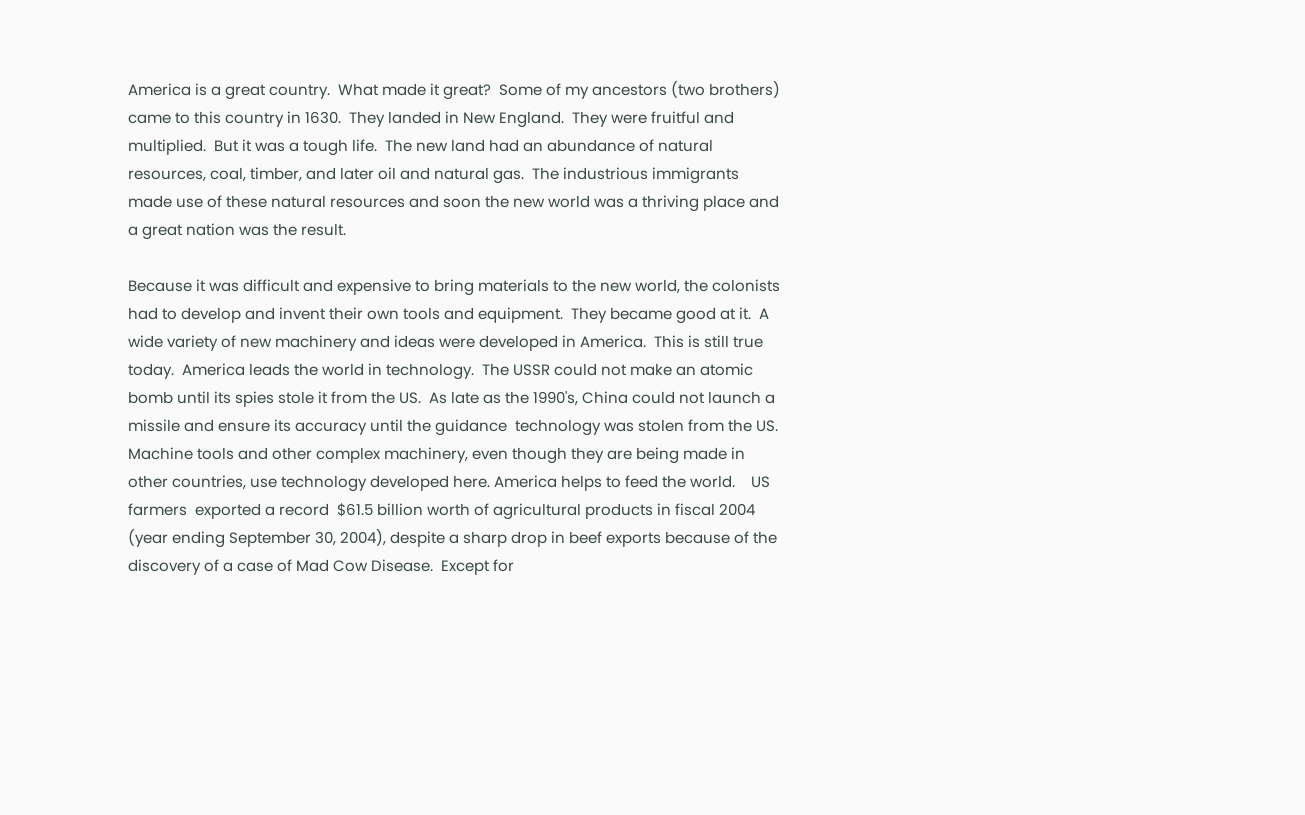America is a great country.  What made it great?  Some of my ancestors (two brothers) came to this country in 1630.  They landed in New England.  They were fruitful and multiplied.  But it was a tough life.  The new land had an abundance of natural resources, coal, timber, and later oil and natural gas.  The industrious immigrants  made use of these natural resources and soon the new world was a thriving place and a great nation was the result.

Because it was difficult and expensive to bring materials to the new world, the colonists had to develop and invent their own tools and equipment.  They became good at it.  A wide variety of new machinery and ideas were developed in America.  This is still true today.  America leads the world in technology.  The USSR could not make an atomic bomb until its spies stole it from the US.  As late as the 1990's, China could not launch a missile and ensure its accuracy until the guidance  technology was stolen from the US.  Machine tools and other complex machinery, even though they are being made in other countries, use technology developed here. America helps to feed the world.    US farmers  exported a record  $61.5 billion worth of agricultural products in fiscal 2004 (year ending September 30, 2004), despite a sharp drop in beef exports because of the discovery of a case of Mad Cow Disease.  Except for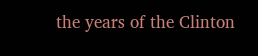the years of the Clinton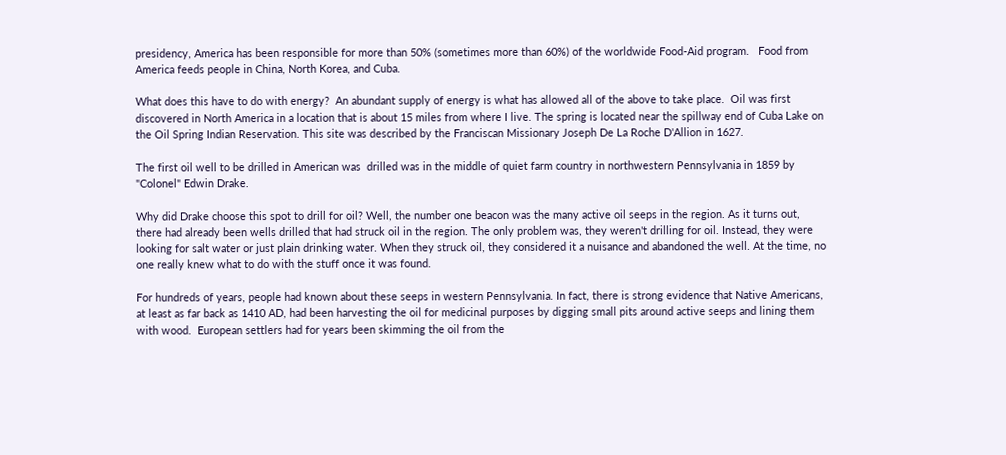presidency, America has been responsible for more than 50% (sometimes more than 60%) of the worldwide Food-Aid program.   Food from America feeds people in China, North Korea, and Cuba.

What does this have to do with energy?  An abundant supply of energy is what has allowed all of the above to take place.  Oil was first discovered in North America in a location that is about 15 miles from where I live. The spring is located near the spillway end of Cuba Lake on the Oil Spring Indian Reservation. This site was described by the Franciscan Missionary Joseph De La Roche D'Allion in 1627.

The first oil well to be drilled in American was  drilled was in the middle of quiet farm country in northwestern Pennsylvania in 1859 by "Colonel" Edwin Drake.

Why did Drake choose this spot to drill for oil? Well, the number one beacon was the many active oil seeps in the region. As it turns out, there had already been wells drilled that had struck oil in the region. The only problem was, they weren't drilling for oil. Instead, they were looking for salt water or just plain drinking water. When they struck oil, they considered it a nuisance and abandoned the well. At the time, no one really knew what to do with the stuff once it was found.

For hundreds of years, people had known about these seeps in western Pennsylvania. In fact, there is strong evidence that Native Americans, at least as far back as 1410 AD, had been harvesting the oil for medicinal purposes by digging small pits around active seeps and lining them with wood.  European settlers had for years been skimming the oil from the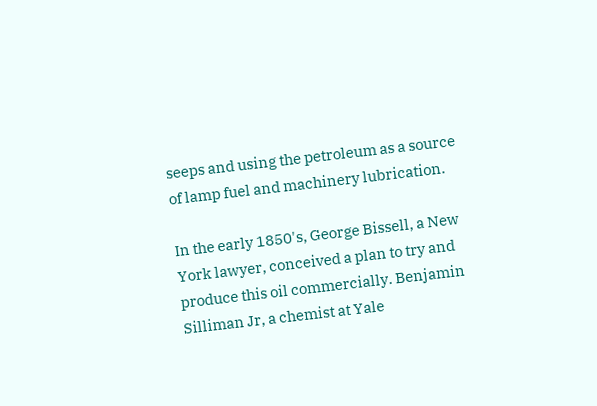seeps and using the petroleum as a source of lamp fuel and machinery lubrication.

In the early 1850's, George Bissell, a New York lawyer, conceived a plan to try and produce this oil commercially. Benjamin Silliman Jr, a chemist at Yale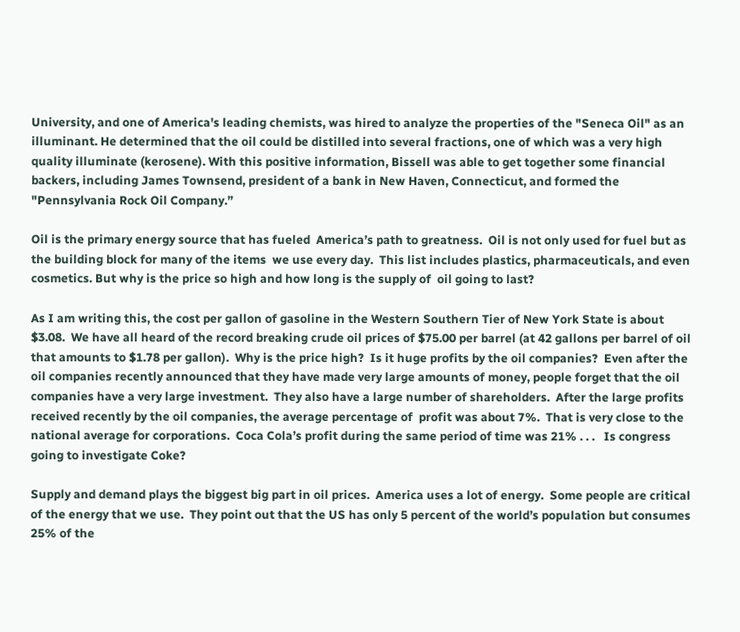University, and one of America's leading chemists, was hired to analyze the properties of the "Seneca Oil" as an illuminant. He determined that the oil could be distilled into several fractions, one of which was a very high quality illuminate (kerosene). With this positive information, Bissell was able to get together some financial backers, including James Townsend, president of a bank in New Haven, Connecticut, and formed the "Pennsylvania Rock Oil Company.”

Oil is the primary energy source that has fueled  America’s path to greatness.  Oil is not only used for fuel but as the building block for many of the items  we use every day.  This list includes plastics, pharmaceuticals, and even cosmetics. But why is the price so high and how long is the supply of  oil going to last?

As I am writing this, the cost per gallon of gasoline in the Western Southern Tier of New York State is about $3.08.  We have all heard of the record breaking crude oil prices of $75.00 per barrel (at 42 gallons per barrel of oil that amounts to $1.78 per gallon).  Why is the price high?  Is it huge profits by the oil companies?  Even after the oil companies recently announced that they have made very large amounts of money, people forget that the oil companies have a very large investment.  They also have a large number of shareholders.  After the large profits received recently by the oil companies, the average percentage of  profit was about 7%.  That is very close to the national average for corporations.  Coca Cola’s profit during the same period of time was 21% . . .   Is congress going to investigate Coke?

Supply and demand plays the biggest big part in oil prices.  America uses a lot of energy.  Some people are critical of the energy that we use.  They point out that the US has only 5 percent of the world’s population but consumes 25% of the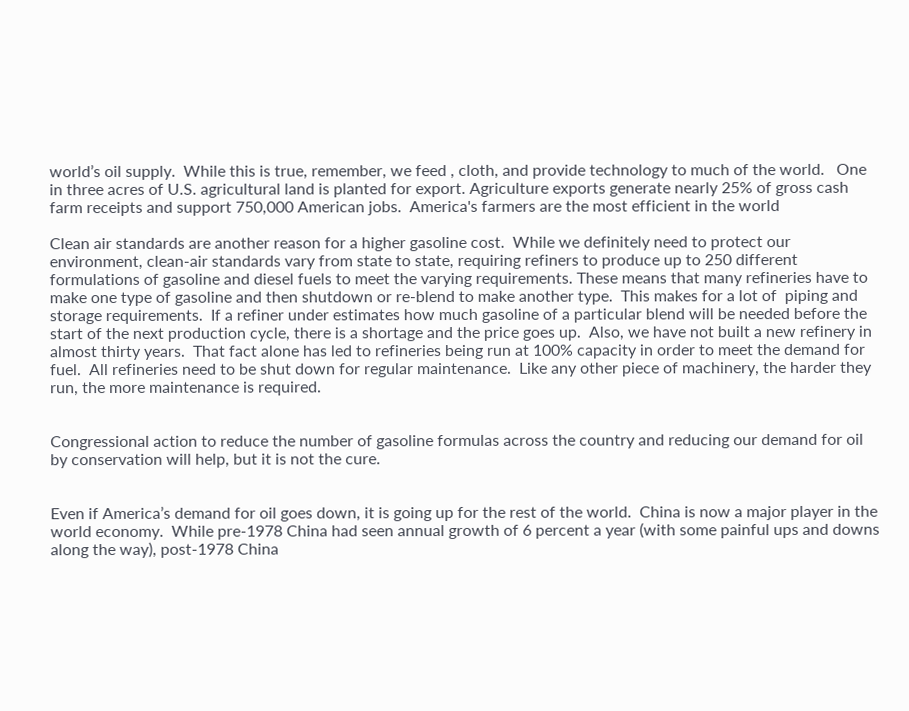world’s oil supply.  While this is true, remember, we feed , cloth, and provide technology to much of the world.   One in three acres of U.S. agricultural land is planted for export. Agriculture exports generate nearly 25% of gross cash farm receipts and support 750,000 American jobs.  America's farmers are the most efficient in the world

Clean air standards are another reason for a higher gasoline cost.  While we definitely need to protect our environment, clean-air standards vary from state to state, requiring refiners to produce up to 250 different formulations of gasoline and diesel fuels to meet the varying requirements. These means that many refineries have to make one type of gasoline and then shutdown or re-blend to make another type.  This makes for a lot of  piping and storage requirements.  If a refiner under estimates how much gasoline of a particular blend will be needed before the start of the next production cycle, there is a shortage and the price goes up.  Also, we have not built a new refinery in almost thirty years.  That fact alone has led to refineries being run at 100% capacity in order to meet the demand for fuel.  All refineries need to be shut down for regular maintenance.  Like any other piece of machinery, the harder they run, the more maintenance is required.


Congressional action to reduce the number of gasoline formulas across the country and reducing our demand for oil by conservation will help, but it is not the cure.


Even if America’s demand for oil goes down, it is going up for the rest of the world.  China is now a major player in the world economy.  While pre-1978 China had seen annual growth of 6 percent a year (with some painful ups and downs along the way), post-1978 China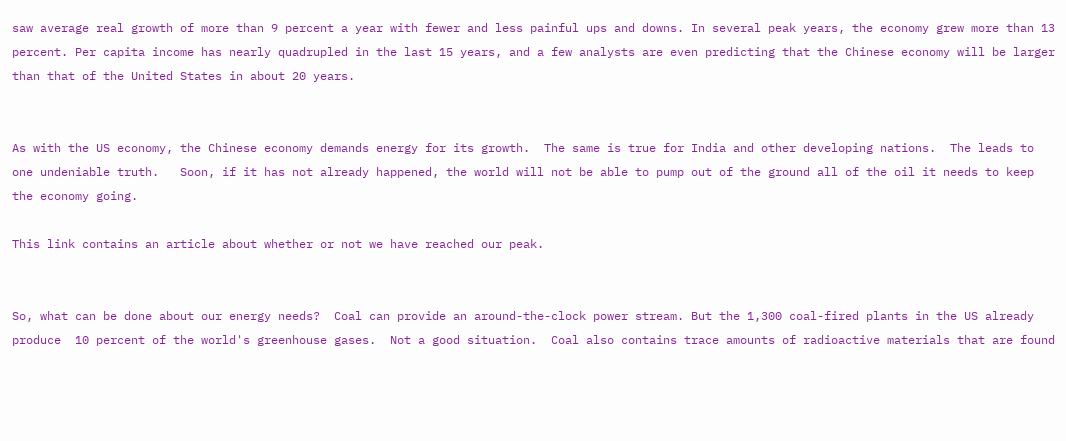saw average real growth of more than 9 percent a year with fewer and less painful ups and downs. In several peak years, the economy grew more than 13 percent. Per capita income has nearly quadrupled in the last 15 years, and a few analysts are even predicting that the Chinese economy will be larger than that of the United States in about 20 years.


As with the US economy, the Chinese economy demands energy for its growth.  The same is true for India and other developing nations.  The leads to one undeniable truth.   Soon, if it has not already happened, the world will not be able to pump out of the ground all of the oil it needs to keep the economy going.

This link contains an article about whether or not we have reached our peak.


So, what can be done about our energy needs?  Coal can provide an around-the-clock power stream. But the 1,300 coal-fired plants in the US already produce  10 percent of the world's greenhouse gases.  Not a good situation.  Coal also contains trace amounts of radioactive materials that are found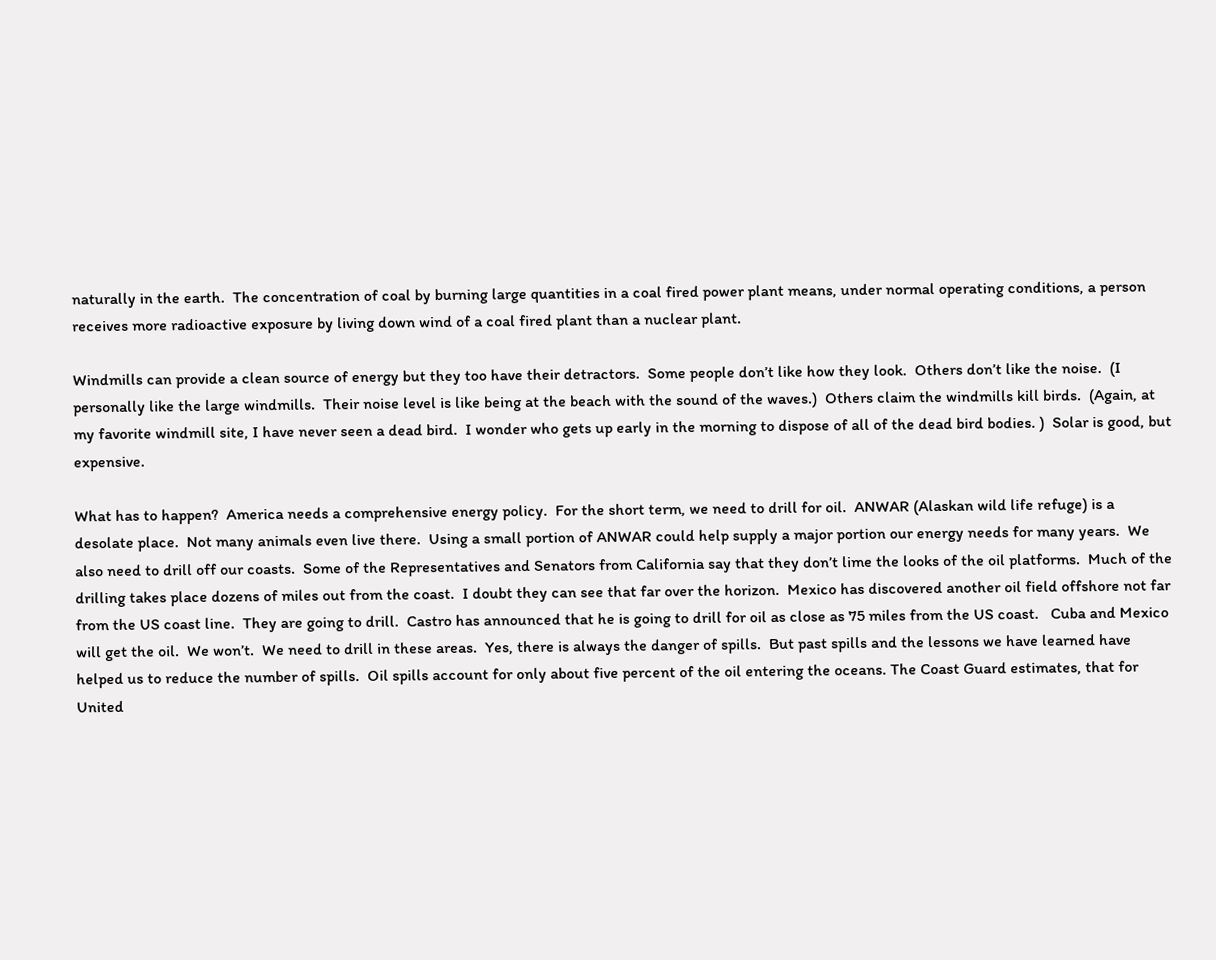naturally in the earth.  The concentration of coal by burning large quantities in a coal fired power plant means, under normal operating conditions, a person receives more radioactive exposure by living down wind of a coal fired plant than a nuclear plant.

Windmills can provide a clean source of energy but they too have their detractors.  Some people don’t like how they look.  Others don’t like the noise.  (I personally like the large windmills.  Their noise level is like being at the beach with the sound of the waves.)  Others claim the windmills kill birds.  (Again, at my favorite windmill site, I have never seen a dead bird.  I wonder who gets up early in the morning to dispose of all of the dead bird bodies. )  Solar is good, but expensive.

What has to happen?  America needs a comprehensive energy policy.  For the short term, we need to drill for oil.  ANWAR (Alaskan wild life refuge) is a desolate place.  Not many animals even live there.  Using a small portion of ANWAR could help supply a major portion our energy needs for many years.  We also need to drill off our coasts.  Some of the Representatives and Senators from California say that they don’t lime the looks of the oil platforms.  Much of the drilling takes place dozens of miles out from the coast.  I doubt they can see that far over the horizon.  Mexico has discovered another oil field offshore not far from the US coast line.  They are going to drill.  Castro has announced that he is going to drill for oil as close as 75 miles from the US coast.   Cuba and Mexico will get the oil.  We won’t.  We need to drill in these areas.  Yes, there is always the danger of spills.  But past spills and the lessons we have learned have helped us to reduce the number of spills.  Oil spills account for only about five percent of the oil entering the oceans. The Coast Guard estimates, that for United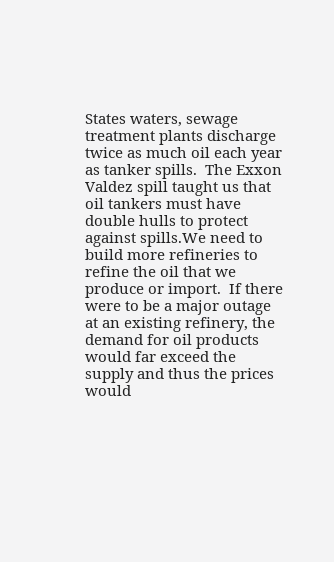States waters, sewage treatment plants discharge twice as much oil each year as tanker spills.  The Exxon Valdez spill taught us that oil tankers must have double hulls to protect against spills.We need to build more refineries to refine the oil that we produce or import.  If there were to be a major outage at an existing refinery, the demand for oil products would far exceed the supply and thus the prices would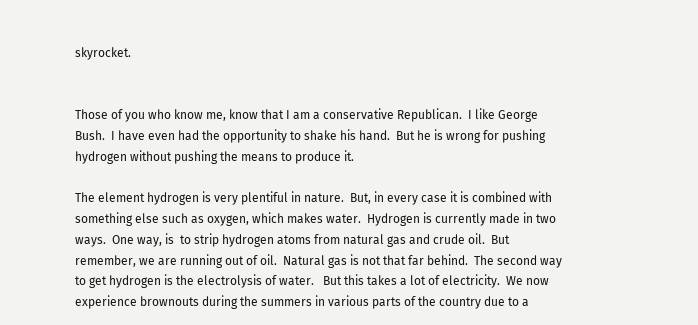skyrocket.


Those of you who know me, know that I am a conservative Republican.  I like George Bush.  I have even had the opportunity to shake his hand.  But he is wrong for pushing hydrogen without pushing the means to produce it.

The element hydrogen is very plentiful in nature.  But, in every case it is combined with something else such as oxygen, which makes water.  Hydrogen is currently made in two ways.  One way, is  to strip hydrogen atoms from natural gas and crude oil.  But  remember, we are running out of oil.  Natural gas is not that far behind.  The second way to get hydrogen is the electrolysis of water.   But this takes a lot of electricity.  We now experience brownouts during the summers in various parts of the country due to a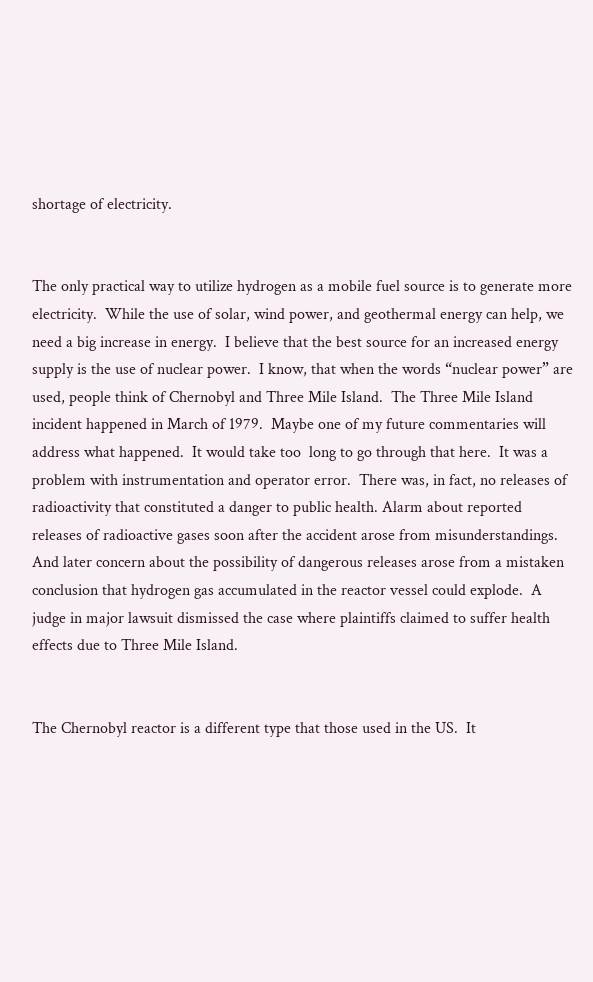shortage of electricity.


The only practical way to utilize hydrogen as a mobile fuel source is to generate more electricity.  While the use of solar, wind power, and geothermal energy can help, we need a big increase in energy.  I believe that the best source for an increased energy supply is the use of nuclear power.  I know, that when the words “nuclear power” are used, people think of Chernobyl and Three Mile Island.  The Three Mile Island incident happened in March of 1979.  Maybe one of my future commentaries will address what happened.  It would take too  long to go through that here.  It was a problem with instrumentation and operator error.  There was, in fact, no releases of radioactivity that constituted a danger to public health. Alarm about reported releases of radioactive gases soon after the accident arose from misunderstandings. And later concern about the possibility of dangerous releases arose from a mistaken conclusion that hydrogen gas accumulated in the reactor vessel could explode.  A judge in major lawsuit dismissed the case where plaintiffs claimed to suffer health effects due to Three Mile Island.


The Chernobyl reactor is a different type that those used in the US.  It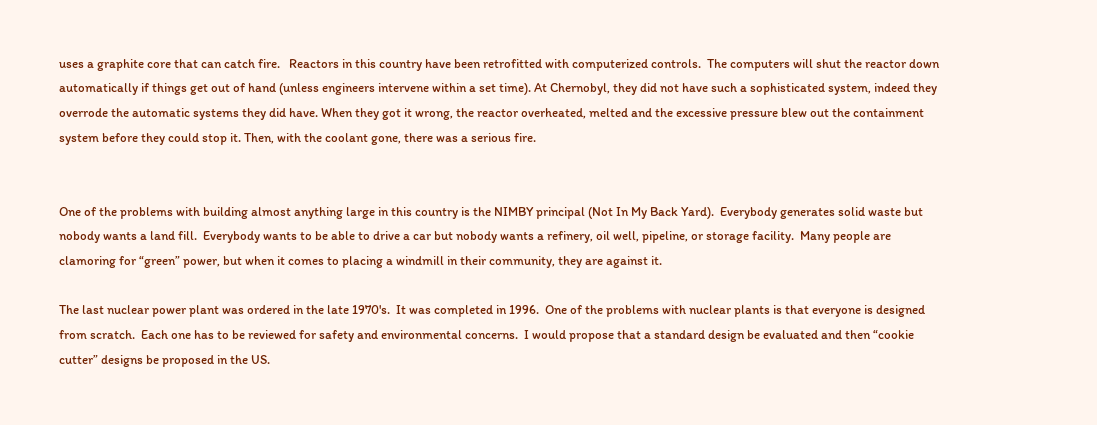uses a graphite core that can catch fire.   Reactors in this country have been retrofitted with computerized controls.  The computers will shut the reactor down automatically if things get out of hand (unless engineers intervene within a set time). At Chernobyl, they did not have such a sophisticated system, indeed they overrode the automatic systems they did have. When they got it wrong, the reactor overheated, melted and the excessive pressure blew out the containment system before they could stop it. Then, with the coolant gone, there was a serious fire.


One of the problems with building almost anything large in this country is the NIMBY principal (Not In My Back Yard).  Everybody generates solid waste but nobody wants a land fill.  Everybody wants to be able to drive a car but nobody wants a refinery, oil well, pipeline, or storage facility.  Many people are clamoring for “green” power, but when it comes to placing a windmill in their community, they are against it.

The last nuclear power plant was ordered in the late 1970's.  It was completed in 1996.  One of the problems with nuclear plants is that everyone is designed from scratch.  Each one has to be reviewed for safety and environmental concerns.  I would propose that a standard design be evaluated and then “cookie cutter” designs be proposed in the US.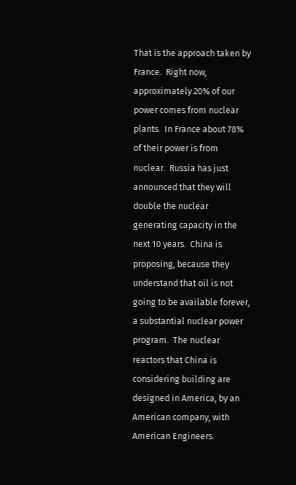That is the approach taken by France.  Right now, approximately 20% of our power comes from nuclear plants.  In France about 78% of their power is from nuclear.  Russia has just announced that they will double the nuclear generating capacity in the next 10 years.  China is proposing, because they understand that oil is not going to be available forever, a substantial nuclear power program.  The nuclear reactors that China is considering building are designed in America, by an American company, with American Engineers.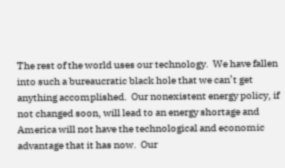The rest of the world uses our technology.  We have fallen into such a bureaucratic black hole that we can’t get anything accomplished.  Our nonexistent energy policy, if not changed soon, will lead to an energy shortage and America will not have the technological and economic advantage that it has now.  Our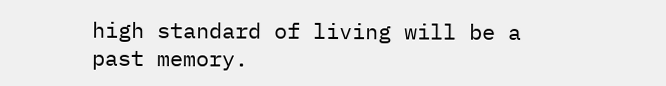high standard of living will be a past memory.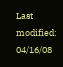Last modified: 04/16/08